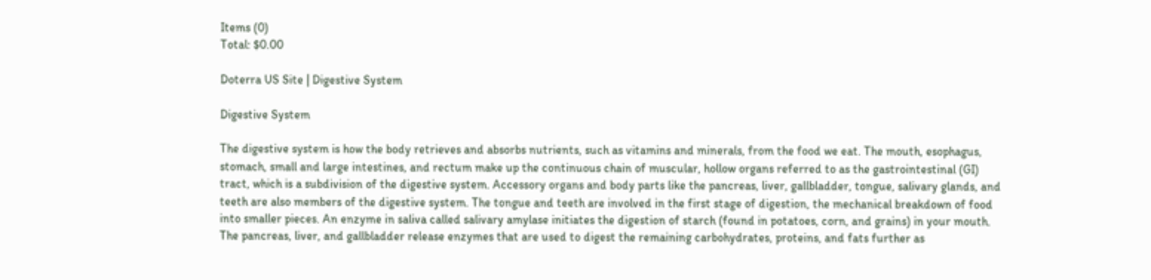Items (0)
Total: $0.00

Doterra US Site | Digestive System

Digestive System

The digestive system is how the body retrieves and absorbs nutrients, such as vitamins and minerals, from the food we eat. The mouth, esophagus, stomach, small and large intestines, and rectum make up the continuous chain of muscular, hollow organs referred to as the gastrointestinal (GI) tract, which is a subdivision of the digestive system. Accessory organs and body parts like the pancreas, liver, gallbladder, tongue, salivary glands, and teeth are also members of the digestive system. The tongue and teeth are involved in the first stage of digestion, the mechanical breakdown of food into smaller pieces. An enzyme in saliva called salivary amylase initiates the digestion of starch (found in potatoes, corn, and grains) in your mouth. The pancreas, liver, and gallbladder release enzymes that are used to digest the remaining carbohydrates, proteins, and fats further as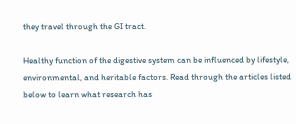they travel through the GI tract.

Healthy function of the digestive system can be influenced by lifestyle, environmental, and heritable factors. Read through the articles listed below to learn what research has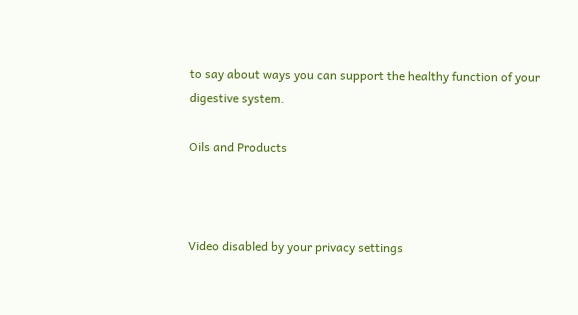to say about ways you can support the healthy function of your digestive system.

Oils and Products



Video disabled by your privacy settings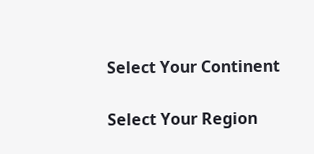Select Your Continent

Select Your Region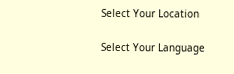Select Your Location

Select Your Language